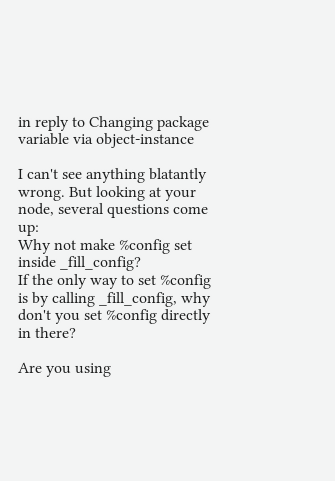in reply to Changing package variable via object-instance

I can't see anything blatantly wrong. But looking at your node, several questions come up:
Why not make %config set inside _fill_config?
If the only way to set %config is by calling _fill_config, why don't you set %config directly in there?

Are you using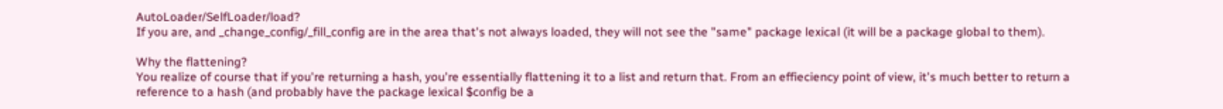AutoLoader/SelfLoader/load?
If you are, and _change_config/_fill_config are in the area that's not always loaded, they will not see the "same" package lexical (it will be a package global to them).

Why the flattening?
You realize of course that if you're returning a hash, you're essentially flattening it to a list and return that. From an effieciency point of view, it's much better to return a reference to a hash (and probably have the package lexical $config be a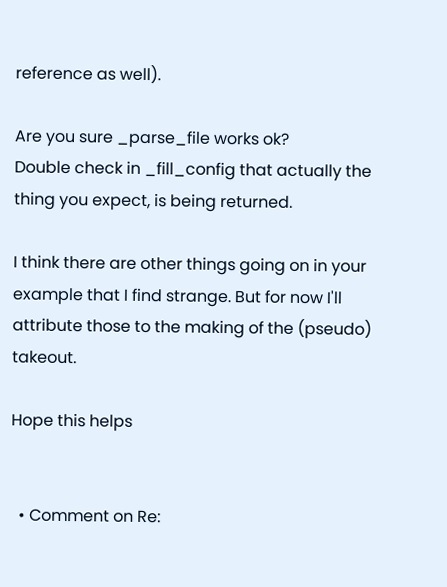reference as well).

Are you sure _parse_file works ok?
Double check in _fill_config that actually the thing you expect, is being returned.

I think there are other things going on in your example that I find strange. But for now I'll attribute those to the making of the (pseudo) takeout.

Hope this helps


  • Comment on Re: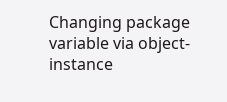Changing package variable via object-instance